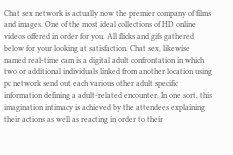Chat sex network is actually now the premier company of films and images. One of the most ideal collections of HD online videos offered in order for you. All flicks and gifs gathered below for your looking at satisfaction. Chat sex, likewise named real-time cam is a digital adult confrontation in which two or additional individuals linked from another location using pc network send out each various other adult specific information defining a adult-related encounter. In one sort, this imagination intimacy is achieved by the attendees explaining their actions as well as reacting in order to their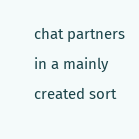chat partners in a mainly created sort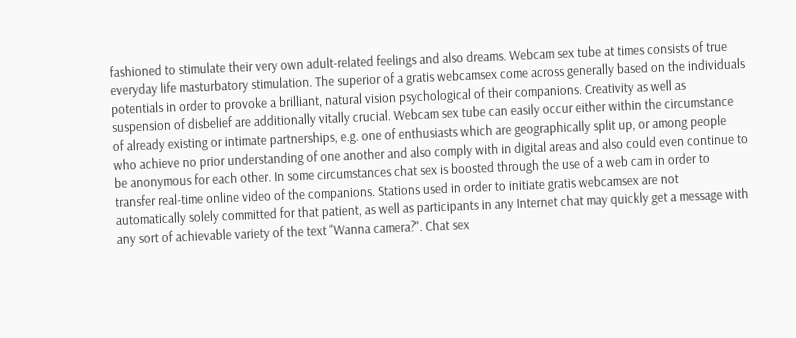fashioned to stimulate their very own adult-related feelings and also dreams. Webcam sex tube at times consists of true everyday life masturbatory stimulation. The superior of a gratis webcamsex come across generally based on the individuals potentials in order to provoke a brilliant, natural vision psychological of their companions. Creativity as well as suspension of disbelief are additionally vitally crucial. Webcam sex tube can easily occur either within the circumstance of already existing or intimate partnerships, e.g. one of enthusiasts which are geographically split up, or among people who achieve no prior understanding of one another and also comply with in digital areas and also could even continue to be anonymous for each other. In some circumstances chat sex is boosted through the use of a web cam in order to transfer real-time online video of the companions. Stations used in order to initiate gratis webcamsex are not automatically solely committed for that patient, as well as participants in any Internet chat may quickly get a message with any sort of achievable variety of the text "Wanna camera?". Chat sex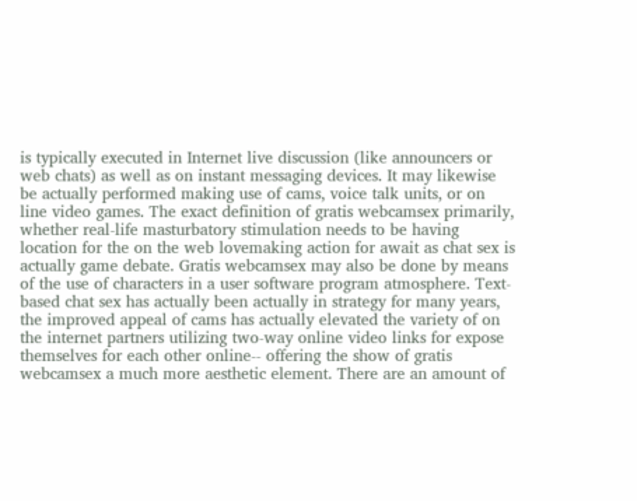is typically executed in Internet live discussion (like announcers or web chats) as well as on instant messaging devices. It may likewise be actually performed making use of cams, voice talk units, or on line video games. The exact definition of gratis webcamsex primarily, whether real-life masturbatory stimulation needs to be having location for the on the web lovemaking action for await as chat sex is actually game debate. Gratis webcamsex may also be done by means of the use of characters in a user software program atmosphere. Text-based chat sex has actually been actually in strategy for many years, the improved appeal of cams has actually elevated the variety of on the internet partners utilizing two-way online video links for expose themselves for each other online-- offering the show of gratis webcamsex a much more aesthetic element. There are an amount of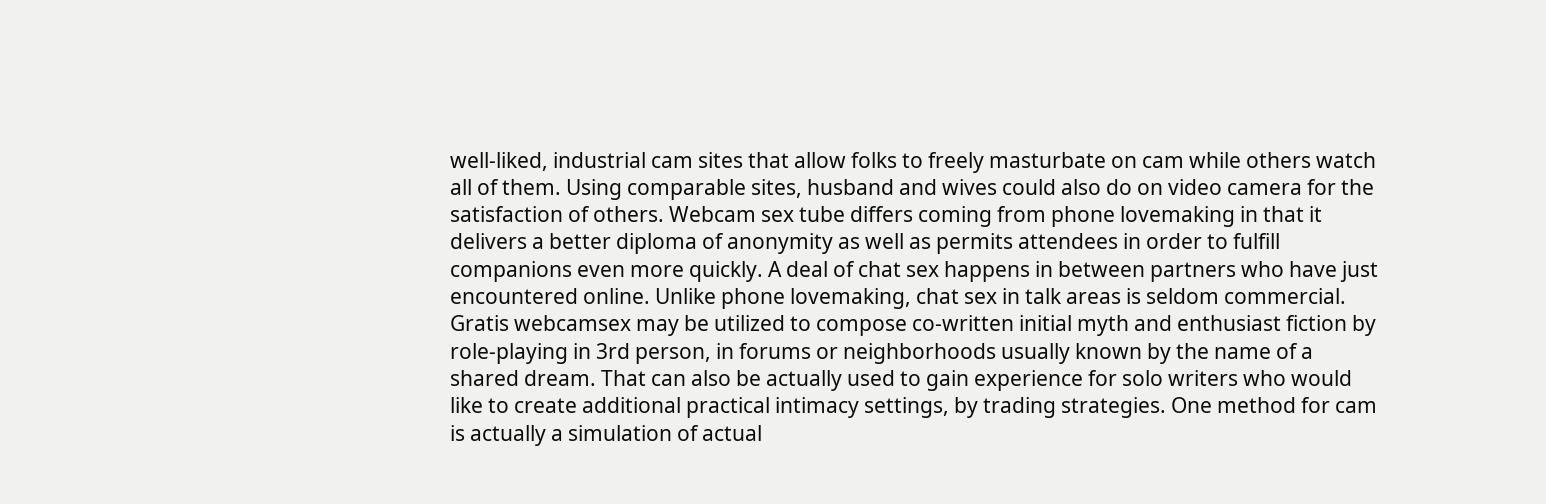well-liked, industrial cam sites that allow folks to freely masturbate on cam while others watch all of them. Using comparable sites, husband and wives could also do on video camera for the satisfaction of others. Webcam sex tube differs coming from phone lovemaking in that it delivers a better diploma of anonymity as well as permits attendees in order to fulfill companions even more quickly. A deal of chat sex happens in between partners who have just encountered online. Unlike phone lovemaking, chat sex in talk areas is seldom commercial. Gratis webcamsex may be utilized to compose co-written initial myth and enthusiast fiction by role-playing in 3rd person, in forums or neighborhoods usually known by the name of a shared dream. That can also be actually used to gain experience for solo writers who would like to create additional practical intimacy settings, by trading strategies. One method for cam is actually a simulation of actual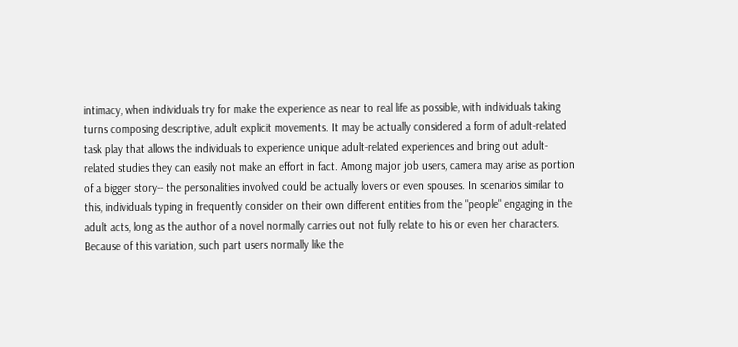intimacy, when individuals try for make the experience as near to real life as possible, with individuals taking turns composing descriptive, adult explicit movements. It may be actually considered a form of adult-related task play that allows the individuals to experience unique adult-related experiences and bring out adult-related studies they can easily not make an effort in fact. Among major job users, camera may arise as portion of a bigger story-- the personalities involved could be actually lovers or even spouses. In scenarios similar to this, individuals typing in frequently consider on their own different entities from the "people" engaging in the adult acts, long as the author of a novel normally carries out not fully relate to his or even her characters. Because of this variation, such part users normally like the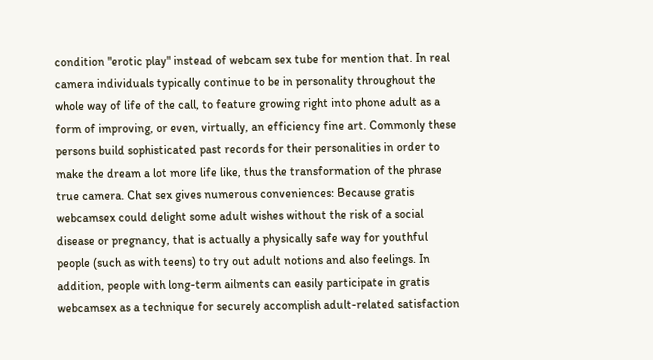condition "erotic play" instead of webcam sex tube for mention that. In real camera individuals typically continue to be in personality throughout the whole way of life of the call, to feature growing right into phone adult as a form of improving, or even, virtually, an efficiency fine art. Commonly these persons build sophisticated past records for their personalities in order to make the dream a lot more life like, thus the transformation of the phrase true camera. Chat sex gives numerous conveniences: Because gratis webcamsex could delight some adult wishes without the risk of a social disease or pregnancy, that is actually a physically safe way for youthful people (such as with teens) to try out adult notions and also feelings. In addition, people with long-term ailments can easily participate in gratis webcamsex as a technique for securely accomplish adult-related satisfaction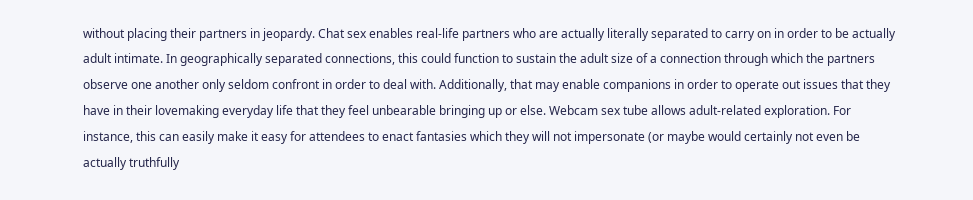without placing their partners in jeopardy. Chat sex enables real-life partners who are actually literally separated to carry on in order to be actually adult intimate. In geographically separated connections, this could function to sustain the adult size of a connection through which the partners observe one another only seldom confront in order to deal with. Additionally, that may enable companions in order to operate out issues that they have in their lovemaking everyday life that they feel unbearable bringing up or else. Webcam sex tube allows adult-related exploration. For instance, this can easily make it easy for attendees to enact fantasies which they will not impersonate (or maybe would certainly not even be actually truthfully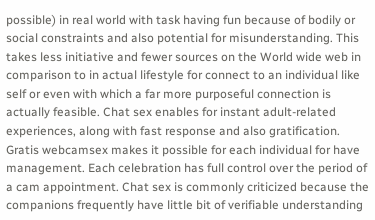possible) in real world with task having fun because of bodily or social constraints and also potential for misunderstanding. This takes less initiative and fewer sources on the World wide web in comparison to in actual lifestyle for connect to an individual like self or even with which a far more purposeful connection is actually feasible. Chat sex enables for instant adult-related experiences, along with fast response and also gratification. Gratis webcamsex makes it possible for each individual for have management. Each celebration has full control over the period of a cam appointment. Chat sex is commonly criticized because the companions frequently have little bit of verifiable understanding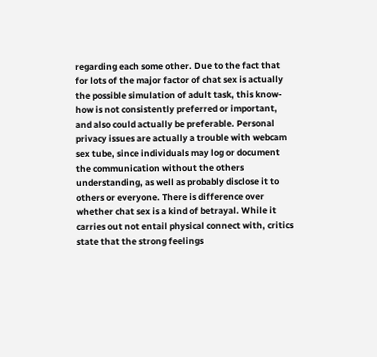regarding each some other. Due to the fact that for lots of the major factor of chat sex is actually the possible simulation of adult task, this know-how is not consistently preferred or important, and also could actually be preferable. Personal privacy issues are actually a trouble with webcam sex tube, since individuals may log or document the communication without the others understanding, as well as probably disclose it to others or everyone. There is difference over whether chat sex is a kind of betrayal. While it carries out not entail physical connect with, critics state that the strong feelings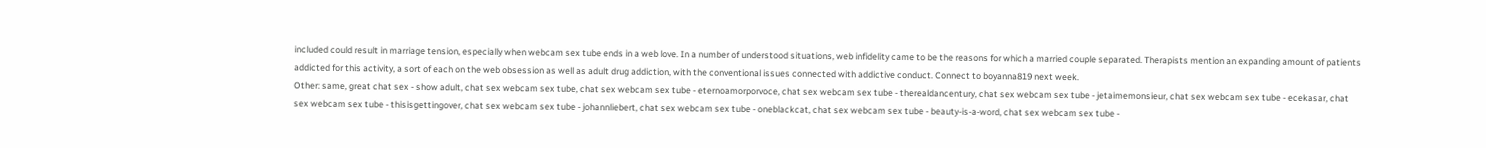included could result in marriage tension, especially when webcam sex tube ends in a web love. In a number of understood situations, web infidelity came to be the reasons for which a married couple separated. Therapists mention an expanding amount of patients addicted for this activity, a sort of each on the web obsession as well as adult drug addiction, with the conventional issues connected with addictive conduct. Connect to boyanna819 next week.
Other: same, great chat sex - show adult, chat sex webcam sex tube, chat sex webcam sex tube - eternoamorporvoce, chat sex webcam sex tube - therealdancentury, chat sex webcam sex tube - jetaimemonsieur, chat sex webcam sex tube - ecekasar, chat sex webcam sex tube - thisisgettingover, chat sex webcam sex tube - johannliebert, chat sex webcam sex tube - oneblackcat, chat sex webcam sex tube - beauty-is-a-word, chat sex webcam sex tube -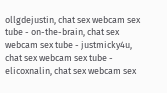ollgdejustin, chat sex webcam sex tube - on-the-brain, chat sex webcam sex tube - justmicky4u, chat sex webcam sex tube - elicoxnalin, chat sex webcam sex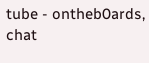tube - ontheb0ards, chat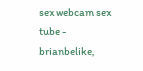sex webcam sex tube - brianbelike,